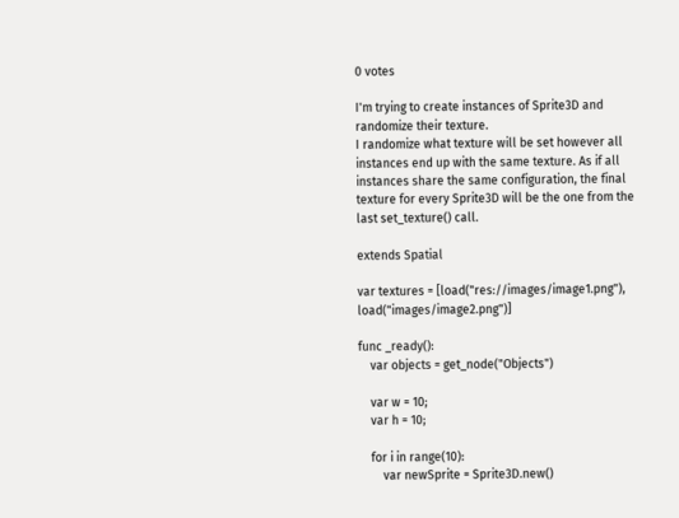0 votes

I'm trying to create instances of Sprite3D and randomize their texture.
I randomize what texture will be set however all instances end up with the same texture. As if all instances share the same configuration, the final texture for every Sprite3D will be the one from the last set_texture() call.

extends Spatial

var textures = [load("res://images/image1.png"), load("images/image2.png")]

func _ready():
    var objects = get_node("Objects")

    var w = 10;
    var h = 10;

    for i in range(10):
        var newSprite = Sprite3D.new()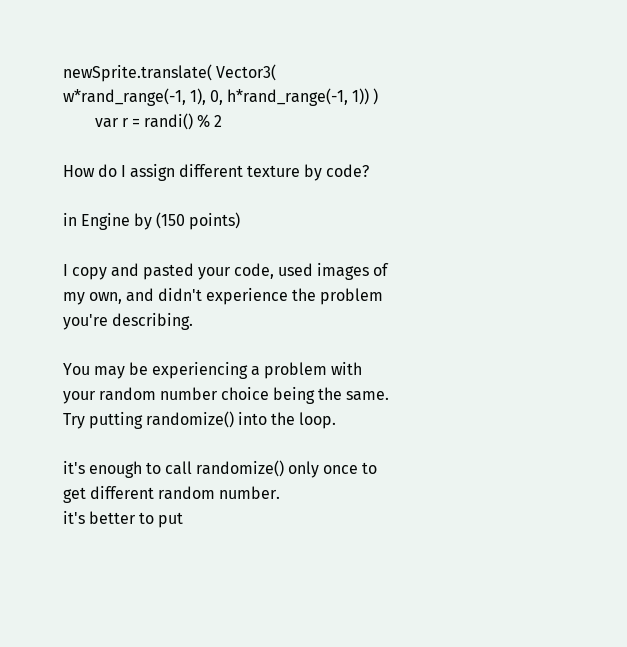newSprite.translate( Vector3( w*rand_range(-1, 1), 0, h*rand_range(-1, 1)) )
        var r = randi() % 2

How do I assign different texture by code?

in Engine by (150 points)

I copy and pasted your code, used images of my own, and didn't experience the problem you're describing.

You may be experiencing a problem with your random number choice being the same. Try putting randomize() into the loop.

it's enough to call randomize() only once to get different random number.
it's better to put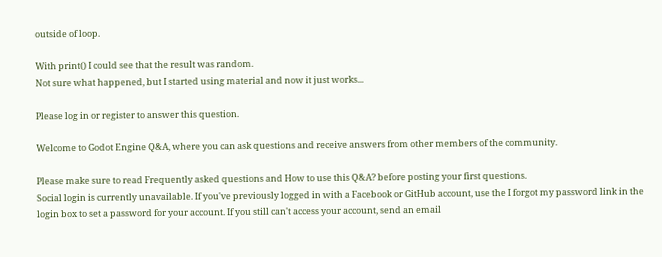outside of loop.

With print() I could see that the result was random.
Not sure what happened, but I started using material and now it just works...

Please log in or register to answer this question.

Welcome to Godot Engine Q&A, where you can ask questions and receive answers from other members of the community.

Please make sure to read Frequently asked questions and How to use this Q&A? before posting your first questions.
Social login is currently unavailable. If you've previously logged in with a Facebook or GitHub account, use the I forgot my password link in the login box to set a password for your account. If you still can't access your account, send an email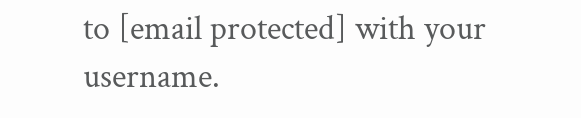to [email protected] with your username.